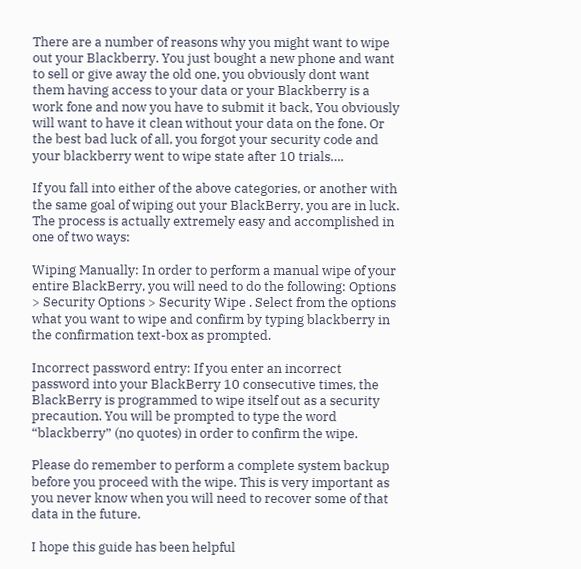There are a number of reasons why you might want to wipe out your Blackberry. You just bought a new phone and want to sell or give away the old one, you obviously dont want them having access to your data or your Blackberry is a work fone and now you have to submit it back, You obviously will want to have it clean without your data on the fone. Or the best bad luck of all, you forgot your security code and your blackberry went to wipe state after 10 trials….

If you fall into either of the above categories, or another with the same goal of wiping out your BlackBerry, you are in luck. The process is actually extremely easy and accomplished in one of two ways:

Wiping Manually: In order to perform a manual wipe of your entire BlackBerry, you will need to do the following: Options > Security Options > Security Wipe . Select from the options what you want to wipe and confirm by typing blackberry in the confirmation text-box as prompted.

Incorrect password entry: If you enter an incorrect password into your BlackBerry 10 consecutive times, the BlackBerry is programmed to wipe itself out as a security precaution. You will be prompted to type the word “blackberry” (no quotes) in order to confirm the wipe.

Please do remember to perform a complete system backup before you proceed with the wipe. This is very important as you never know when you will need to recover some of that data in the future.

I hope this guide has been helpful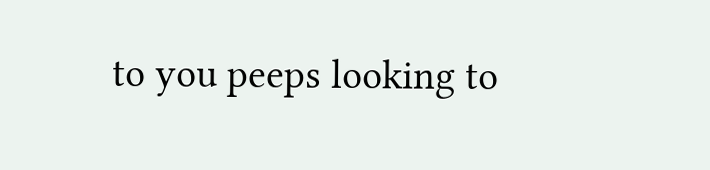to you peeps looking to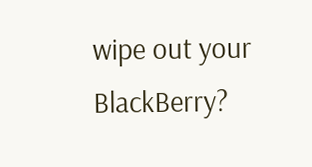wipe out your BlackBerry?